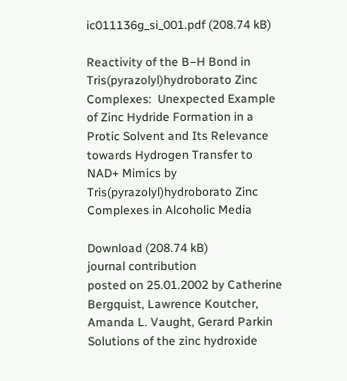ic011136g_si_001.pdf (208.74 kB)

Reactivity of the B−H Bond in Tris(pyrazolyl)hydroborato Zinc Complexes:  Unexpected Example of Zinc Hydride Formation in a Protic Solvent and Its Relevance towards Hydrogen Transfer to NAD+ Mimics by Tris(pyrazolyl)hydroborato Zinc Complexes in Alcoholic Media

Download (208.74 kB)
journal contribution
posted on 25.01.2002 by Catherine Bergquist, Lawrence Koutcher, Amanda L. Vaught, Gerard Parkin
Solutions of the zinc hydroxide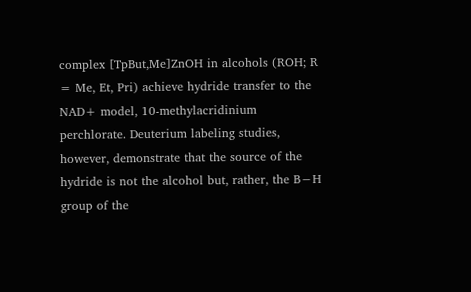complex [TpBut,Me]ZnOH in alcohols (ROH; R = Me, Et, Pri) achieve hydride transfer to the NAD+ model, 10-methylacridinium perchlorate. Deuterium labeling studies, however, demonstrate that the source of the hydride is not the alcohol but, rather, the B−H group of the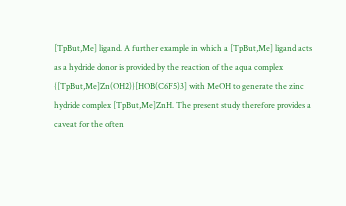[TpBut,Me] ligand. A further example in which a [TpBut,Me] ligand acts as a hydride donor is provided by the reaction of the aqua complex {[TpBut,Me]Zn(OH2)}[HOB(C6F5)3] with MeOH to generate the zinc hydride complex [TpBut,Me]ZnH. The present study therefore provides a caveat for the often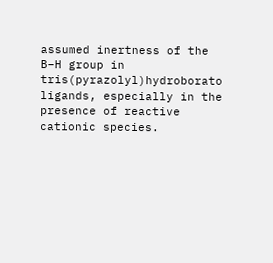assumed inertness of the B−H group in tris(pyrazolyl)hydroborato ligands, especially in the presence of reactive cationic species.